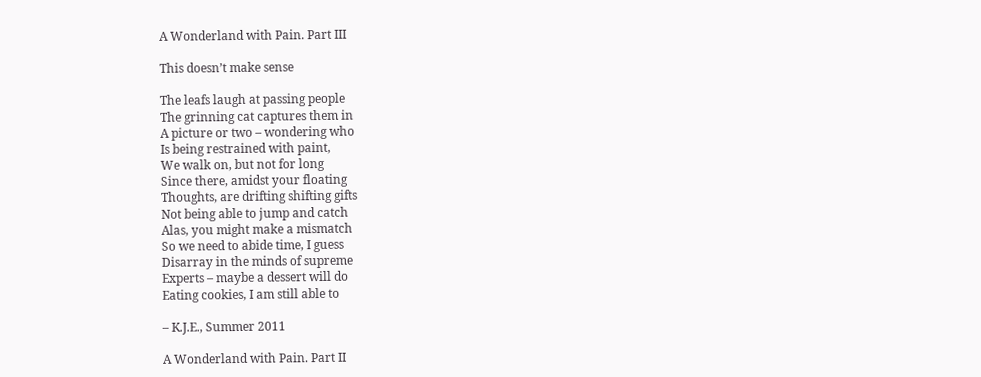A Wonderland with Pain. Part III

This doesn’t make sense

The leafs laugh at passing people
The grinning cat captures them in
A picture or two – wondering who
Is being restrained with paint,
We walk on, but not for long
Since there, amidst your floating
Thoughts, are drifting shifting gifts
Not being able to jump and catch
Alas, you might make a mismatch
So we need to abide time, I guess
Disarray in the minds of supreme
Experts – maybe a dessert will do
Eating cookies, I am still able to

– K.J.E., Summer 2011

A Wonderland with Pain. Part II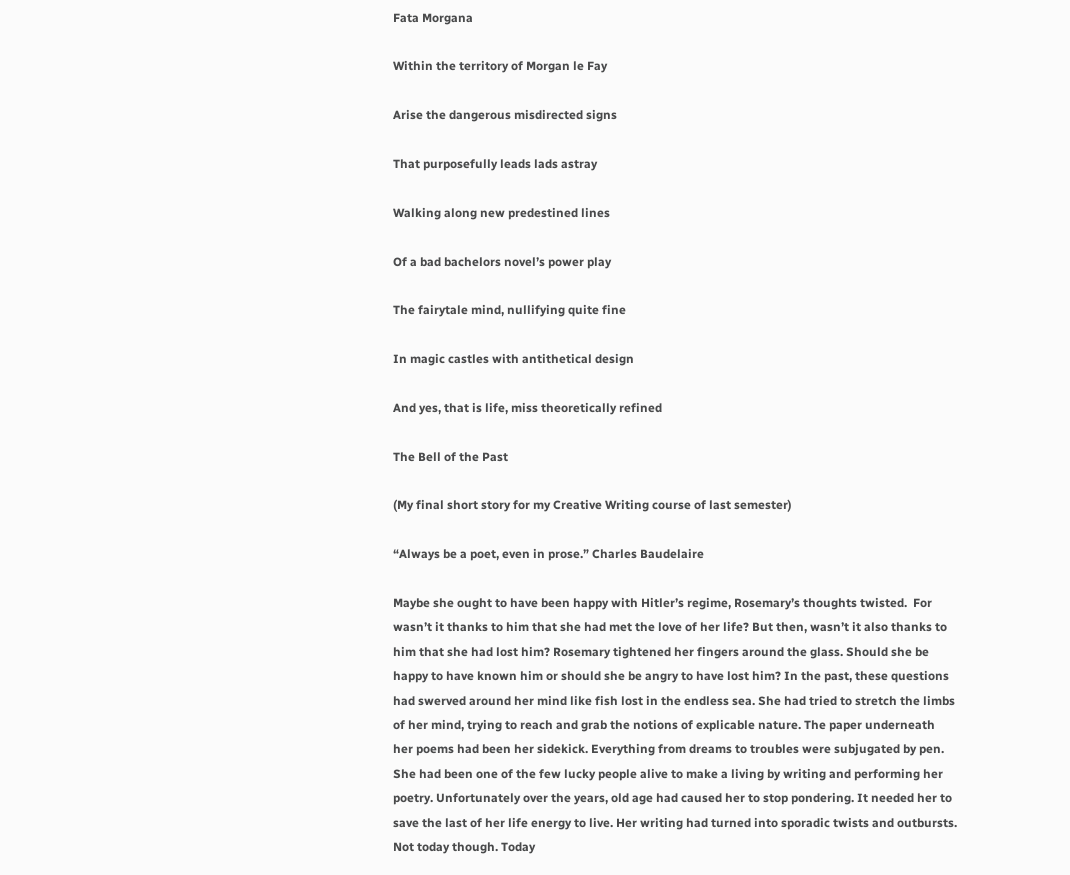Fata Morgana

Within the territory of Morgan le Fay

Arise the dangerous misdirected signs

That purposefully leads lads astray

Walking along new predestined lines

Of a bad bachelors novel’s power play

The fairytale mind, nullifying quite fine

In magic castles with antithetical design

And yes, that is life, miss theoretically refined

The Bell of the Past

(My final short story for my Creative Writing course of last semester)

“Always be a poet, even in prose.” Charles Baudelaire

Maybe she ought to have been happy with Hitler’s regime, Rosemary’s thoughts twisted.  For wasn’t it thanks to him that she had met the love of her life? But then, wasn’t it also thanks to him that she had lost him? Rosemary tightened her fingers around the glass. Should she be happy to have known him or should she be angry to have lost him? In the past, these questions had swerved around her mind like fish lost in the endless sea. She had tried to stretch the limbs of her mind, trying to reach and grab the notions of explicable nature. The paper underneath her poems had been her sidekick. Everything from dreams to troubles were subjugated by pen. She had been one of the few lucky people alive to make a living by writing and performing her poetry. Unfortunately over the years, old age had caused her to stop pondering. It needed her to save the last of her life energy to live. Her writing had turned into sporadic twists and outbursts. Not today though. Today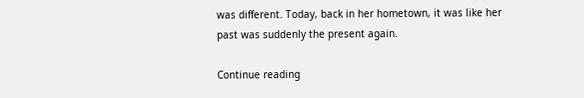was different. Today, back in her hometown, it was like her past was suddenly the present again.

Continue reading